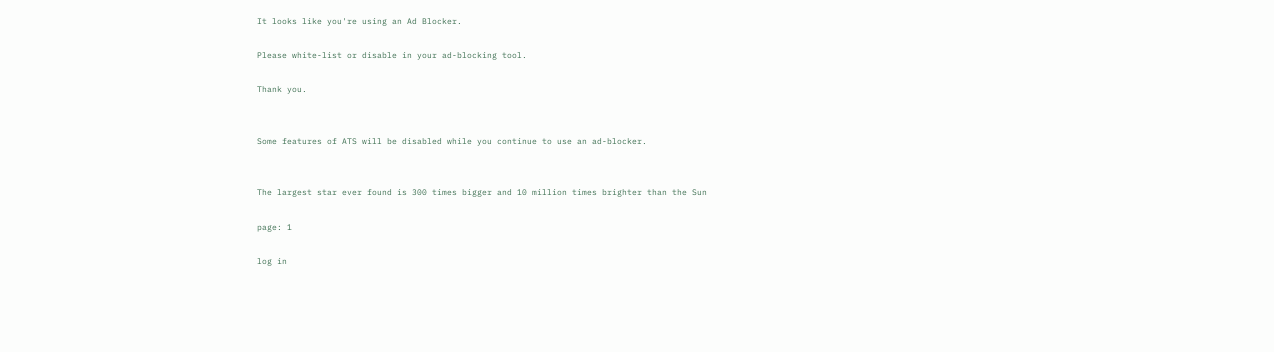It looks like you're using an Ad Blocker.

Please white-list or disable in your ad-blocking tool.

Thank you.


Some features of ATS will be disabled while you continue to use an ad-blocker.


The largest star ever found is 300 times bigger and 10 million times brighter than the Sun

page: 1

log in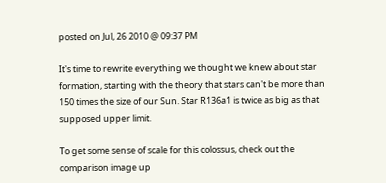posted on Jul, 26 2010 @ 09:37 PM

It's time to rewrite everything we thought we knew about star formation, starting with the theory that stars can't be more than 150 times the size of our Sun. Star R136a1 is twice as big as that supposed upper limit.

To get some sense of scale for this colossus, check out the comparison image up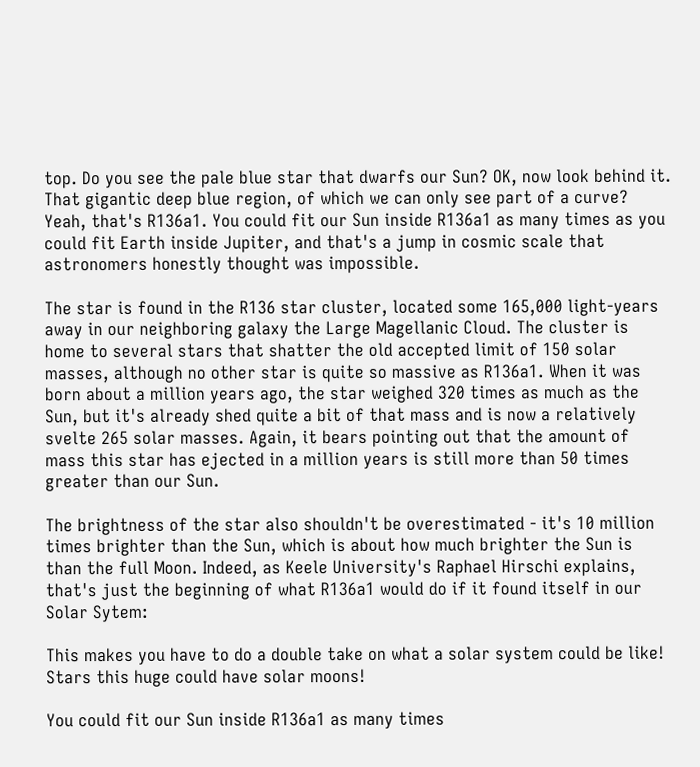top. Do you see the pale blue star that dwarfs our Sun? OK, now look behind it. That gigantic deep blue region, of which we can only see part of a curve? Yeah, that's R136a1. You could fit our Sun inside R136a1 as many times as you could fit Earth inside Jupiter, and that's a jump in cosmic scale that astronomers honestly thought was impossible.

The star is found in the R136 star cluster, located some 165,000 light-years away in our neighboring galaxy the Large Magellanic Cloud. The cluster is home to several stars that shatter the old accepted limit of 150 solar masses, although no other star is quite so massive as R136a1. When it was born about a million years ago, the star weighed 320 times as much as the Sun, but it's already shed quite a bit of that mass and is now a relatively svelte 265 solar masses. Again, it bears pointing out that the amount of mass this star has ejected in a million years is still more than 50 times greater than our Sun.

The brightness of the star also shouldn't be overestimated - it's 10 million times brighter than the Sun, which is about how much brighter the Sun is than the full Moon. Indeed, as Keele University's Raphael Hirschi explains, that's just the beginning of what R136a1 would do if it found itself in our Solar Sytem:

This makes you have to do a double take on what a solar system could be like! Stars this huge could have solar moons!

You could fit our Sun inside R136a1 as many times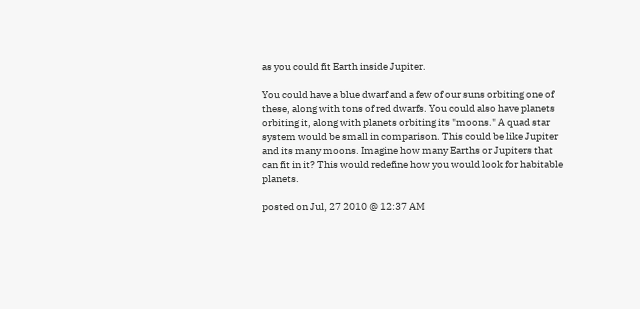as you could fit Earth inside Jupiter.

You could have a blue dwarf and a few of our suns orbiting one of these, along with tons of red dwarfs. You could also have planets orbiting it, along with planets orbiting its "moons." A quad star system would be small in comparison. This could be like Jupiter and its many moons. Imagine how many Earths or Jupiters that can fit in it? This would redefine how you would look for habitable planets.

posted on Jul, 27 2010 @ 12:37 AM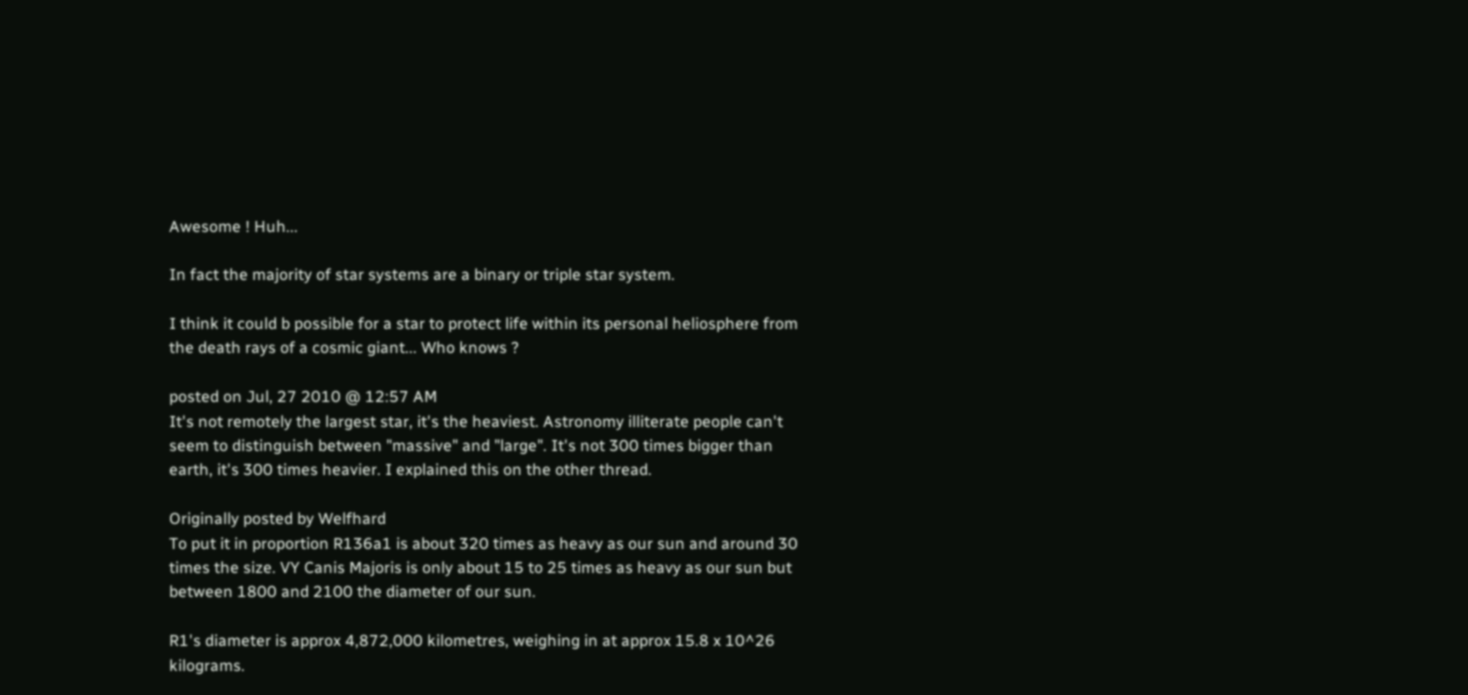Awesome ! Huh...

In fact the majority of star systems are a binary or triple star system.

I think it could b possible for a star to protect life within its personal heliosphere from the death rays of a cosmic giant... Who knows ?

posted on Jul, 27 2010 @ 12:57 AM
It's not remotely the largest star, it's the heaviest. Astronomy illiterate people can't seem to distinguish between "massive" and "large". It's not 300 times bigger than earth, it's 300 times heavier. I explained this on the other thread.

Originally posted by Welfhard
To put it in proportion R136a1 is about 320 times as heavy as our sun and around 30 times the size. VY Canis Majoris is only about 15 to 25 times as heavy as our sun but between 1800 and 2100 the diameter of our sun.

R1's diameter is approx 4,872,000 kilometres, weighing in at approx 15.8 x 10^26 kilograms.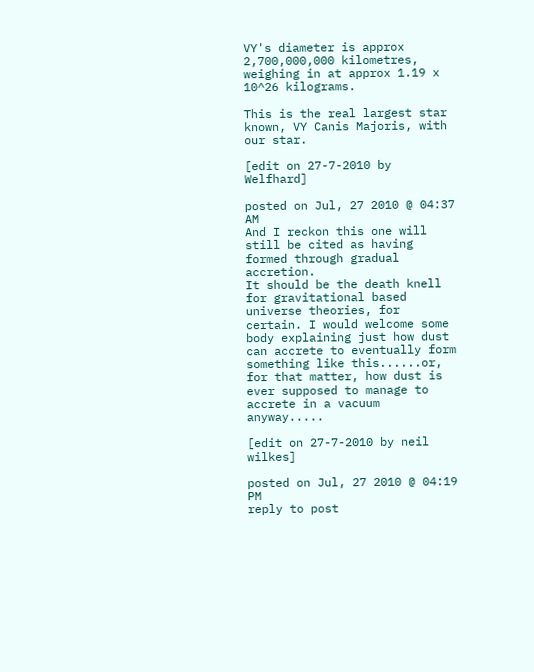VY's diameter is approx 2,700,000,000 kilometres, weighing in at approx 1.19 x 10^26 kilograms.

This is the real largest star known, VY Canis Majoris, with our star.

[edit on 27-7-2010 by Welfhard]

posted on Jul, 27 2010 @ 04:37 AM
And I reckon this one will still be cited as having formed through gradual accretion.
It should be the death knell for gravitational based universe theories, for certain. I would welcome some body explaining just how dust can accrete to eventually form something like this......or, for that matter, how dust is ever supposed to manage to accrete in a vacuum anyway.....

[edit on 27-7-2010 by neil wilkes]

posted on Jul, 27 2010 @ 04:19 PM
reply to post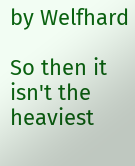by Welfhard

So then it isn't the heaviest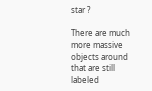star ?

There are much more massive objects around that are still labeled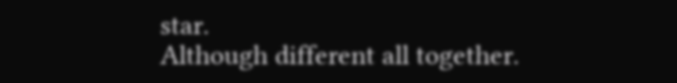star.
Although different all together.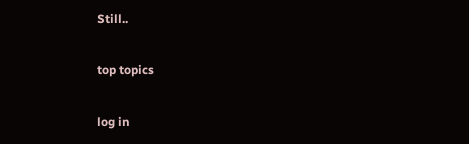Still..

top topics

log in